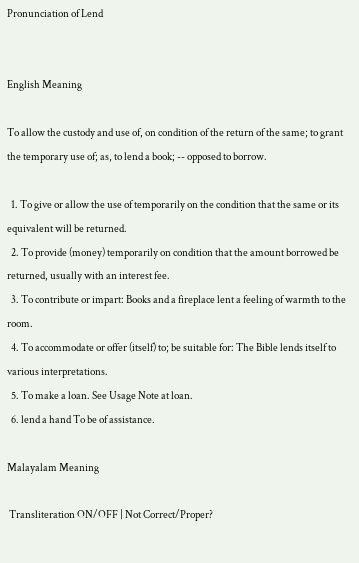Pronunciation of Lend


English Meaning

To allow the custody and use of, on condition of the return of the same; to grant the temporary use of; as, to lend a book; -- opposed to borrow.

  1. To give or allow the use of temporarily on the condition that the same or its equivalent will be returned.
  2. To provide (money) temporarily on condition that the amount borrowed be returned, usually with an interest fee.
  3. To contribute or impart: Books and a fireplace lent a feeling of warmth to the room.
  4. To accommodate or offer (itself) to; be suitable for: The Bible lends itself to various interpretations.
  5. To make a loan. See Usage Note at loan.
  6. lend a hand To be of assistance.

Malayalam Meaning

 Transliteration ON/OFF | Not Correct/Proper?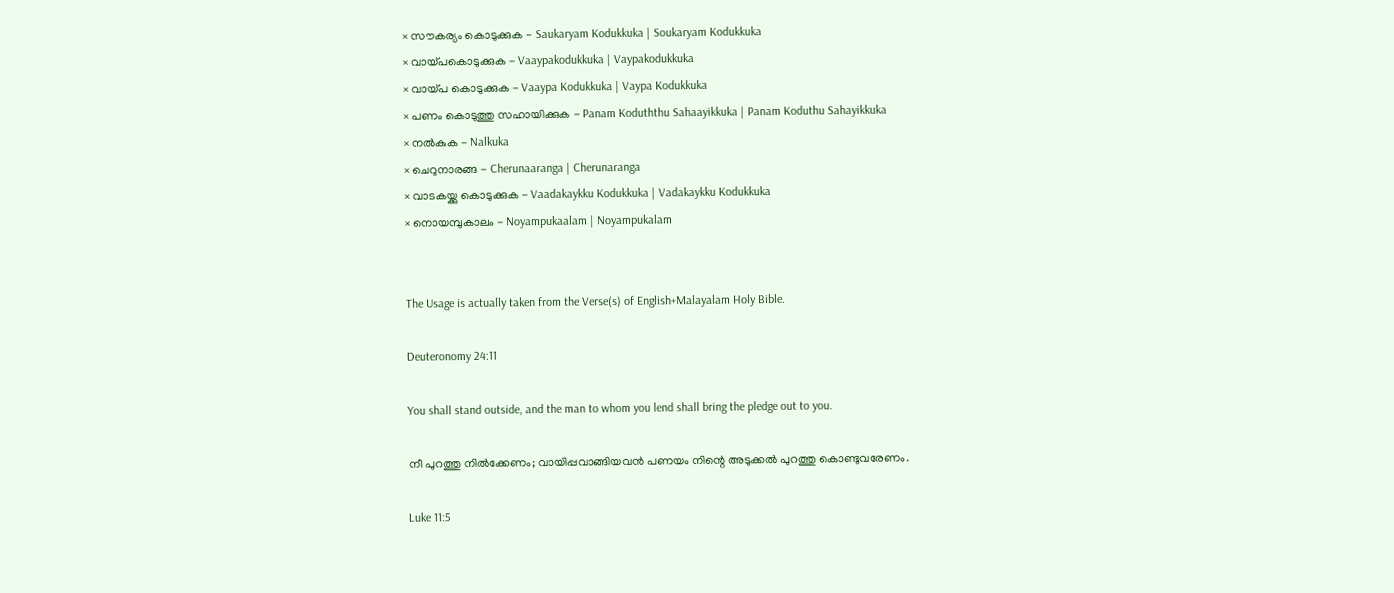× സൗകര്യം കൊടുക്കുക - Saukaryam Kodukkuka | Soukaryam Kodukkuka
× വായ്പകൊടുക്കുക - Vaaypakodukkuka | Vaypakodukkuka
× വായ്പ കൊടുക്കുക - Vaaypa Kodukkuka | Vaypa Kodukkuka
× പണം കൊടുത്തു സഹായിക്കുക - Panam Koduththu Sahaayikkuka | Panam Koduthu Sahayikkuka
× നല്‍കുക - Nalkuka
× ചെറുനാരങ്ങ - Cherunaaranga | Cherunaranga
× വാടകയ്ക്കു കൊടുക്കുക - Vaadakaykku Kodukkuka | Vadakaykku Kodukkuka
× നൊയമ്പുകാലം - Noyampukaalam | Noyampukalam


The Usage is actually taken from the Verse(s) of English+Malayalam Holy Bible.

Deuteronomy 24:11

You shall stand outside, and the man to whom you lend shall bring the pledge out to you.

നീ പുറത്തു നിൽക്കേണം; വായിപ്പവാങ്ങിയവൻ പണയം നിന്റെ അടുക്കൽ പുറത്തു കൊണ്ടുവരേണം.

Luke 11:5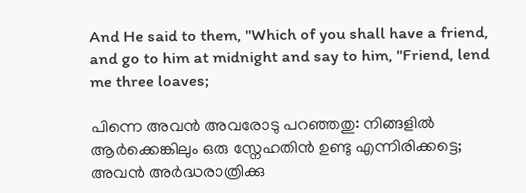And He said to them, "Which of you shall have a friend, and go to him at midnight and say to him, "Friend, lend me three loaves;

പിന്നെ അവൻ അവരോടു പറഞ്ഞതു: നിങ്ങളിൽ ആർക്കെങ്കിലും ഒരു സ്നേഹതിൻ ഉണ്ടു എന്നിരിക്കട്ടെ; അവൻ അർദ്ധരാത്രിക്കു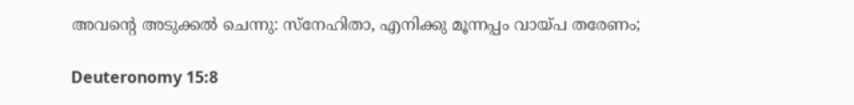അവന്റെ അടുക്കൽ ചെന്നു: സ്നേഹിതാ, എനിക്കു മൂന്നപ്പം വായ്പ തരേണം;

Deuteronomy 15:8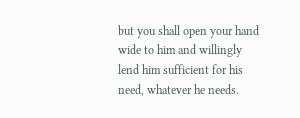but you shall open your hand wide to him and willingly lend him sufficient for his need, whatever he needs.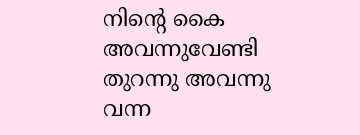നിന്റെ കൈ അവന്നുവേണ്ടി തുറന്നു അവന്നു വന്ന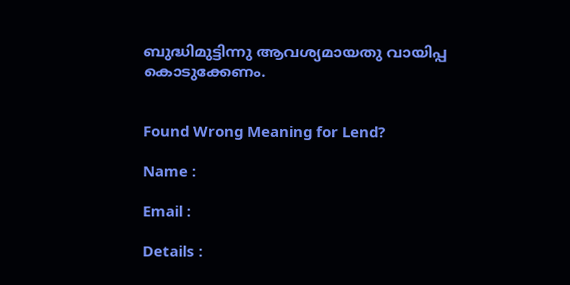ബുദ്ധിമുട്ടിന്നു ആവശ്യമായതു വായിപ്പ കൊടുക്കേണം.


Found Wrong Meaning for Lend?

Name :

Email :

Details :